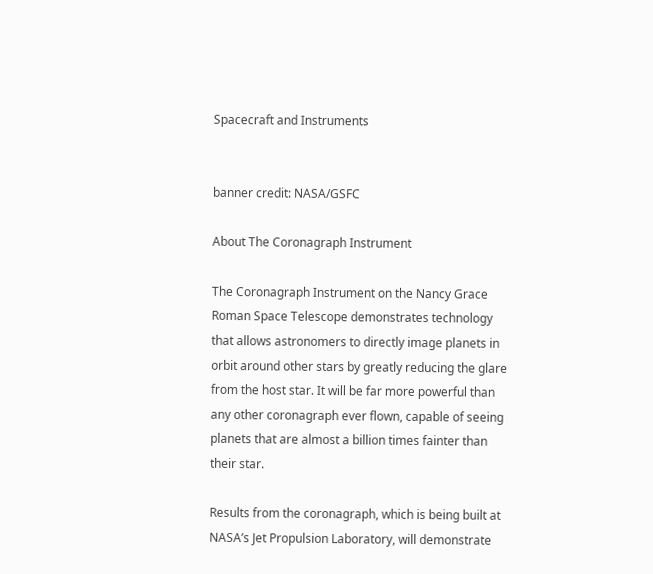Spacecraft and Instruments


banner credit: NASA/GSFC

About The Coronagraph Instrument

The Coronagraph Instrument on the Nancy Grace Roman Space Telescope demonstrates technology that allows astronomers to directly image planets in orbit around other stars by greatly reducing the glare from the host star. It will be far more powerful than any other coronagraph ever flown, capable of seeing planets that are almost a billion times fainter than their star.

Results from the coronagraph, which is being built at NASA’s Jet Propulsion Laboratory, will demonstrate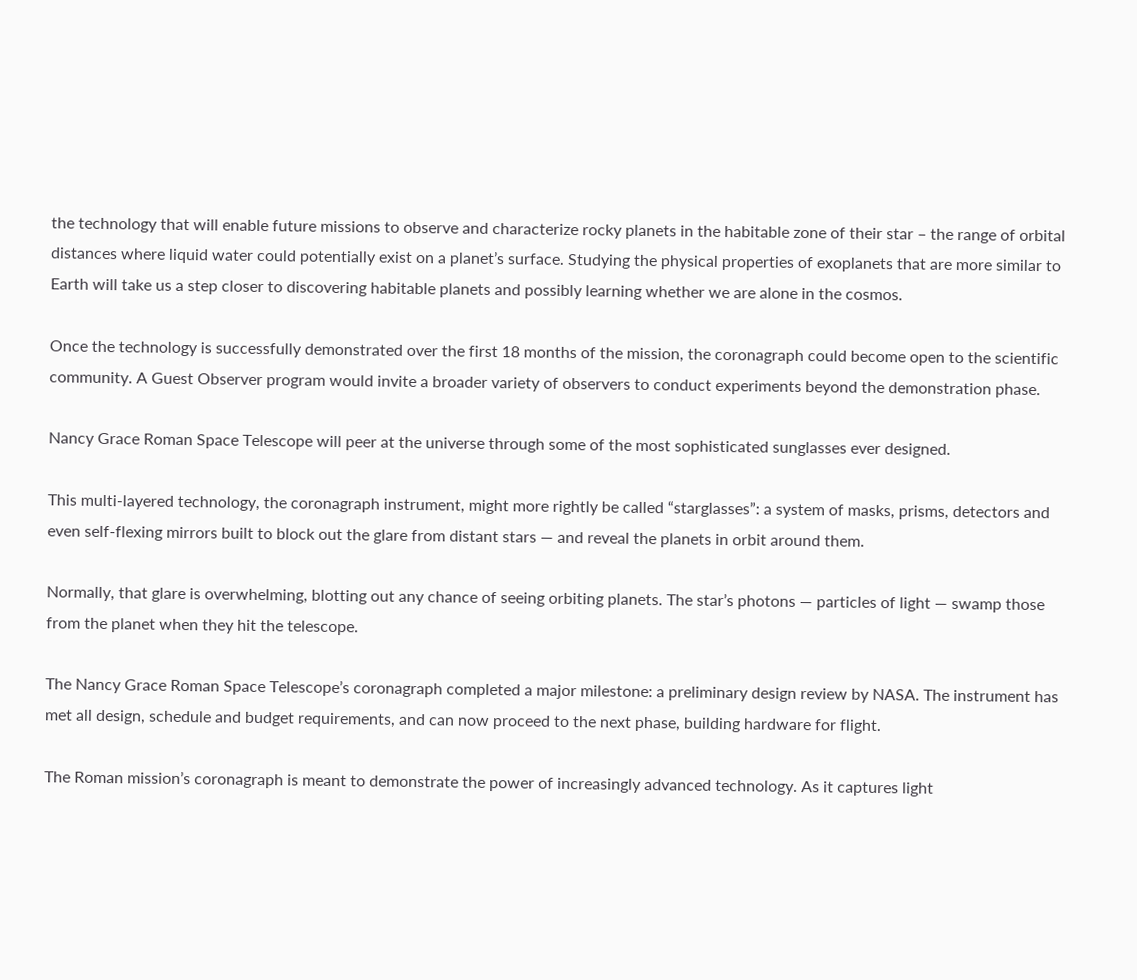the technology that will enable future missions to observe and characterize rocky planets in the habitable zone of their star – the range of orbital distances where liquid water could potentially exist on a planet’s surface. Studying the physical properties of exoplanets that are more similar to Earth will take us a step closer to discovering habitable planets and possibly learning whether we are alone in the cosmos.

Once the technology is successfully demonstrated over the first 18 months of the mission, the coronagraph could become open to the scientific community. A Guest Observer program would invite a broader variety of observers to conduct experiments beyond the demonstration phase.

Nancy Grace Roman Space Telescope will peer at the universe through some of the most sophisticated sunglasses ever designed.

This multi-layered technology, the coronagraph instrument, might more rightly be called “starglasses”: a system of masks, prisms, detectors and even self-flexing mirrors built to block out the glare from distant stars — and reveal the planets in orbit around them.

Normally, that glare is overwhelming, blotting out any chance of seeing orbiting planets. The star’s photons — particles of light — swamp those from the planet when they hit the telescope.

The Nancy Grace Roman Space Telescope’s coronagraph completed a major milestone: a preliminary design review by NASA. The instrument has met all design, schedule and budget requirements, and can now proceed to the next phase, building hardware for flight.

The Roman mission’s coronagraph is meant to demonstrate the power of increasingly advanced technology. As it captures light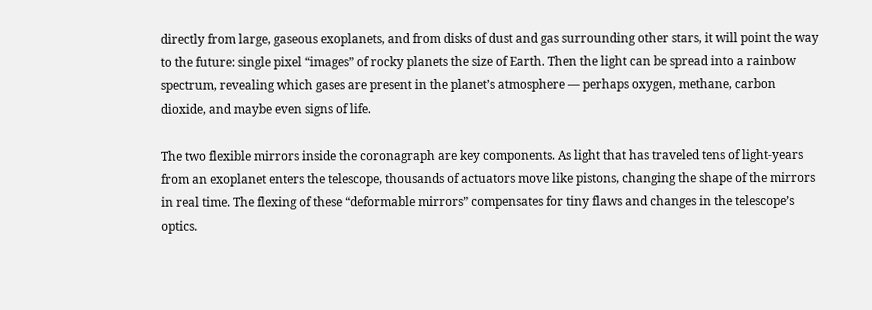directly from large, gaseous exoplanets, and from disks of dust and gas surrounding other stars, it will point the way to the future: single pixel “images” of rocky planets the size of Earth. Then the light can be spread into a rainbow spectrum, revealing which gases are present in the planet’s atmosphere — perhaps oxygen, methane, carbon dioxide, and maybe even signs of life.

The two flexible mirrors inside the coronagraph are key components. As light that has traveled tens of light-years from an exoplanet enters the telescope, thousands of actuators move like pistons, changing the shape of the mirrors in real time. The flexing of these “deformable mirrors” compensates for tiny flaws and changes in the telescope’s optics.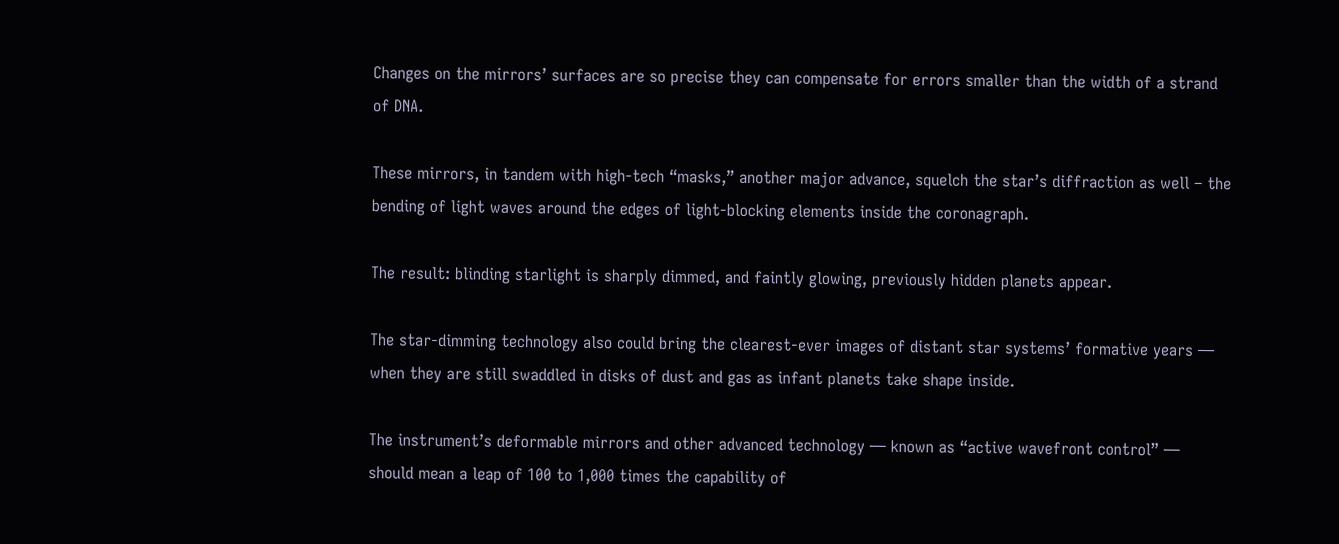Changes on the mirrors’ surfaces are so precise they can compensate for errors smaller than the width of a strand of DNA.

These mirrors, in tandem with high-tech “masks,” another major advance, squelch the star’s diffraction as well – the bending of light waves around the edges of light-blocking elements inside the coronagraph.

The result: blinding starlight is sharply dimmed, and faintly glowing, previously hidden planets appear.

The star-dimming technology also could bring the clearest-ever images of distant star systems’ formative years — when they are still swaddled in disks of dust and gas as infant planets take shape inside.

The instrument’s deformable mirrors and other advanced technology — known as “active wavefront control” — should mean a leap of 100 to 1,000 times the capability of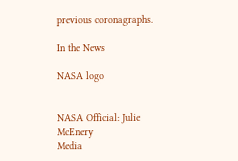previous coronagraphs.

In the News

NASA logo


NASA Official: Julie McEnery
Media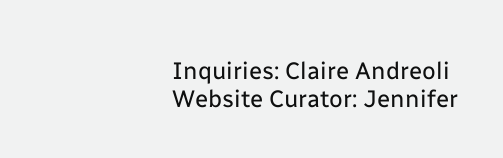Inquiries: Claire Andreoli
Website Curator: Jennifer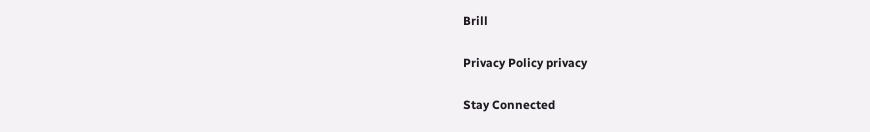Brill

Privacy Policy privacy

Stay Connected